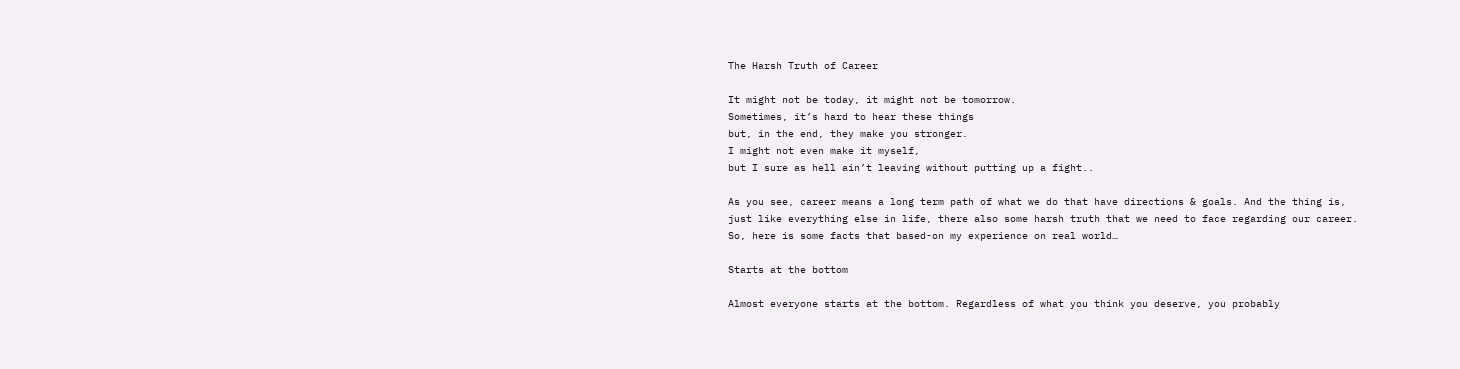The Harsh Truth of Career

It might not be today, it might not be tomorrow.
Sometimes, it’s hard to hear these things
but, in the end, they make you stronger.
I might not even make it myself,
but I sure as hell ain’t leaving without putting up a fight..

As you see, career means a long term path of what we do that have directions & goals. And the thing is, just like everything else in life, there also some harsh truth that we need to face regarding our career. So, here is some facts that based-on my experience on real world…

Starts at the bottom

Almost everyone starts at the bottom. Regardless of what you think you deserve, you probably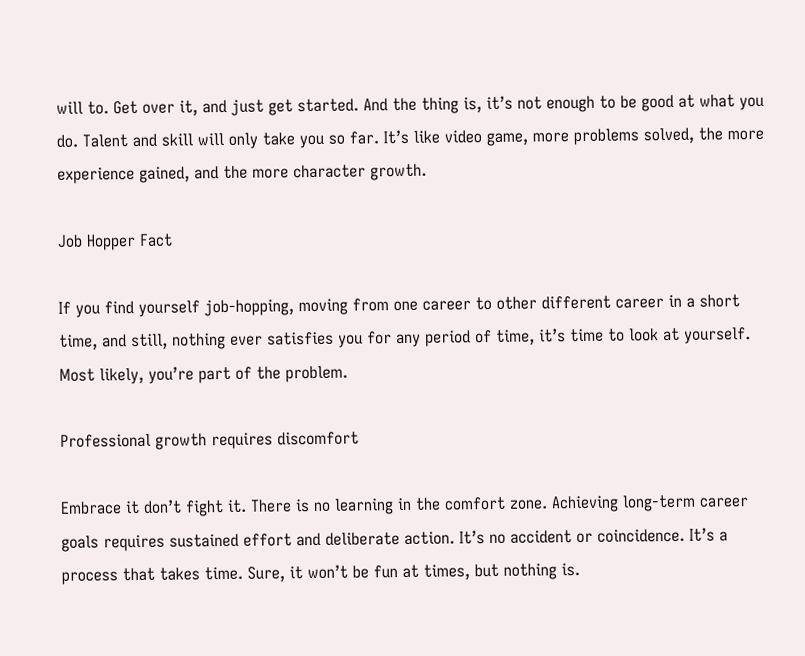will to. Get over it, and just get started. And the thing is, it’s not enough to be good at what you do. Talent and skill will only take you so far. It’s like video game, more problems solved, the more experience gained, and the more character growth.

Job Hopper Fact

If you find yourself job-hopping, moving from one career to other different career in a short time, and still, nothing ever satisfies you for any period of time, it’s time to look at yourself. Most likely, you’re part of the problem.

Professional growth requires discomfort

Embrace it don’t fight it. There is no learning in the comfort zone. Achieving long-term career goals requires sustained effort and deliberate action. It’s no accident or coincidence. It’s a process that takes time. Sure, it won’t be fun at times, but nothing is.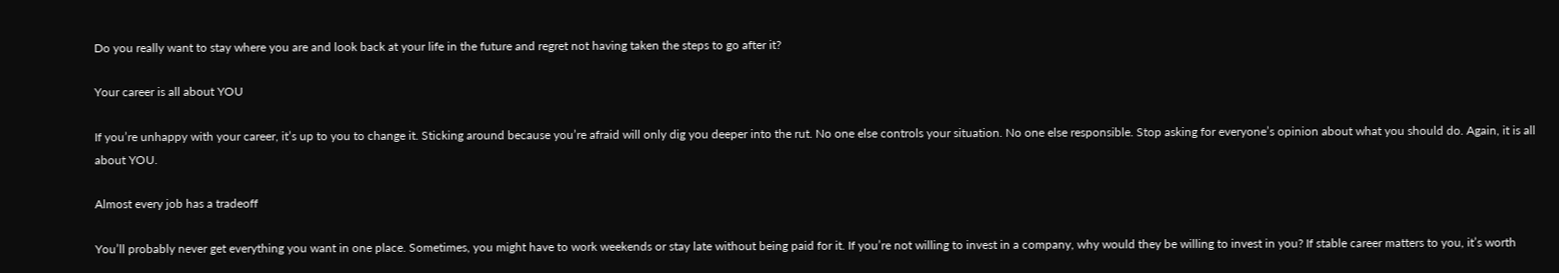Do you really want to stay where you are and look back at your life in the future and regret not having taken the steps to go after it?

Your career is all about YOU

If you’re unhappy with your career, it’s up to you to change it. Sticking around because you’re afraid will only dig you deeper into the rut. No one else controls your situation. No one else responsible. Stop asking for everyone’s opinion about what you should do. Again, it is all about YOU.

Almost every job has a tradeoff

You’ll probably never get everything you want in one place. Sometimes, you might have to work weekends or stay late without being paid for it. If you’re not willing to invest in a company, why would they be willing to invest in you? If stable career matters to you, it’s worth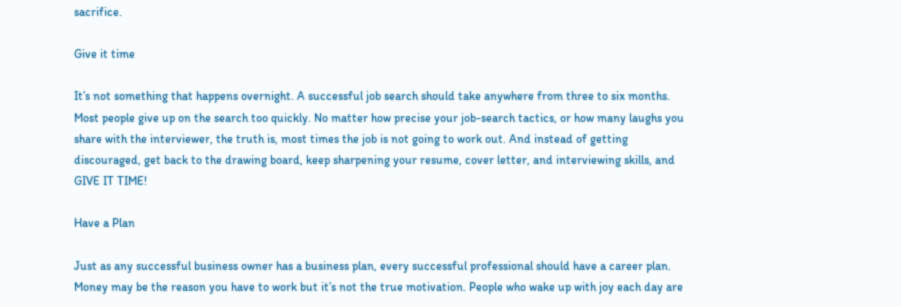sacrifice.

Give it time

It’s not something that happens overnight. A successful job search should take anywhere from three to six months. Most people give up on the search too quickly. No matter how precise your job-search tactics, or how many laughs you share with the interviewer, the truth is, most times the job is not going to work out. And instead of getting discouraged, get back to the drawing board, keep sharpening your resume, cover letter, and interviewing skills, and GIVE IT TIME!

Have a Plan

Just as any successful business owner has a business plan, every successful professional should have a career plan. Money may be the reason you have to work but it’s not the true motivation. People who wake up with joy each day are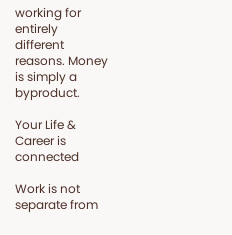working for entirely different reasons. Money is simply a byproduct.

Your Life & Career is connected

Work is not separate from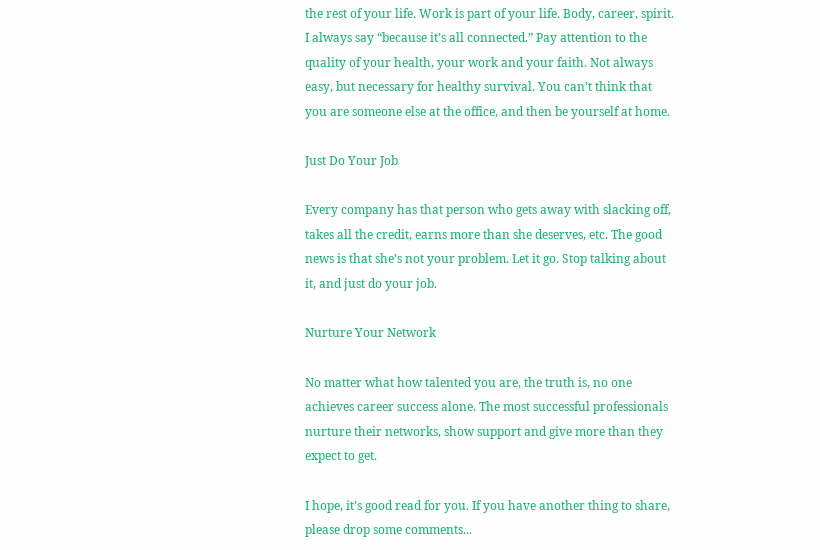the rest of your life. Work is part of your life. Body, career, spirit. I always say “because it’s all connected.” Pay attention to the quality of your health, your work and your faith. Not always easy, but necessary for healthy survival. You can’t think that you are someone else at the office, and then be yourself at home.

Just Do Your Job

Every company has that person who gets away with slacking off, takes all the credit, earns more than she deserves, etc. The good news is that she’s not your problem. Let it go. Stop talking about it, and just do your job.

Nurture Your Network

No matter what how talented you are, the truth is, no one achieves career success alone. The most successful professionals nurture their networks, show support and give more than they expect to get.

I hope, it’s good read for you. If you have another thing to share, please drop some comments...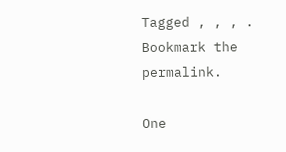Tagged , , , . Bookmark the permalink.

One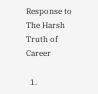Response to The Harsh Truth of Career

  1.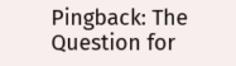Pingback: The Question for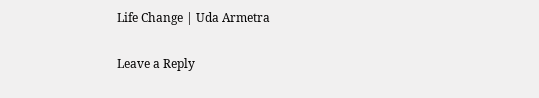Life Change | Uda Armetra

Leave a Reply